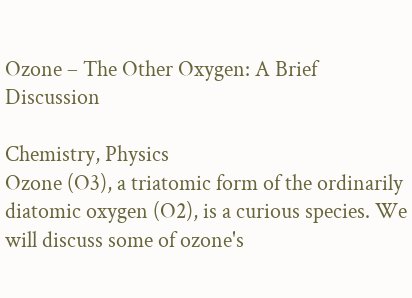Ozone – The Other Oxygen: A Brief Discussion

Chemistry, Physics
Ozone (O3), a triatomic form of the ordinarily diatomic oxygen (O2), is a curious species. We will discuss some of ozone's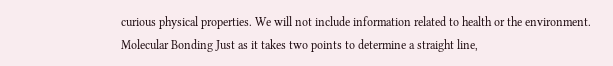curious physical properties. We will not include information related to health or the environment. Molecular Bonding Just as it takes two points to determine a straight line,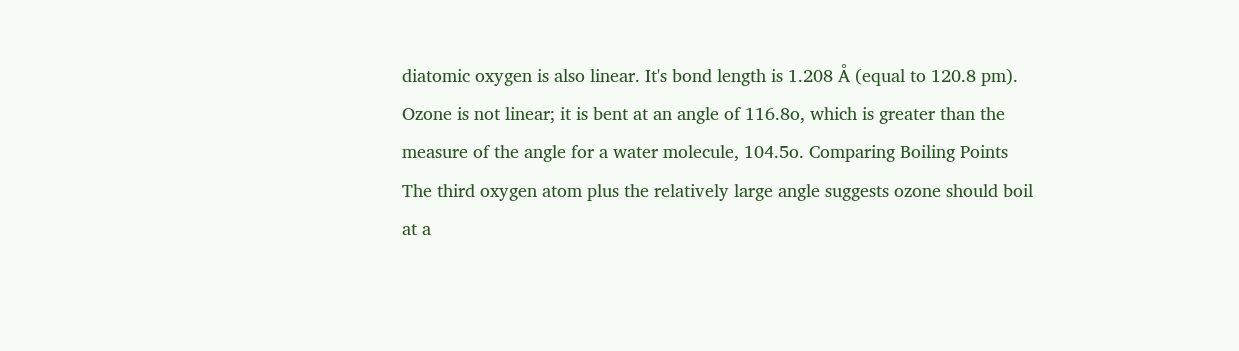diatomic oxygen is also linear. It's bond length is 1.208 Å (equal to 120.8 pm). Ozone is not linear; it is bent at an angle of 116.8o, which is greater than the measure of the angle for a water molecule, 104.5o. Comparing Boiling Points The third oxygen atom plus the relatively large angle suggests ozone should boil at a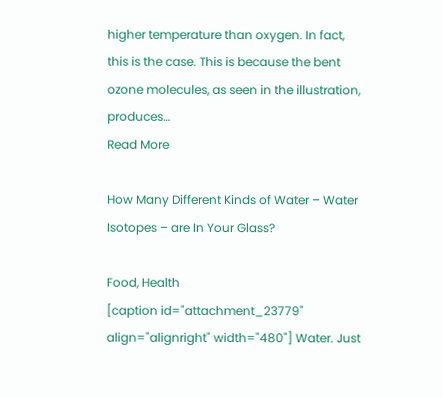higher temperature than oxygen. In fact, this is the case. This is because the bent ozone molecules, as seen in the illustration, produces…
Read More

How Many Different Kinds of Water – Water Isotopes – are In Your Glass?

Food, Health
[caption id="attachment_23779" align="alignright" width="480"] Water. Just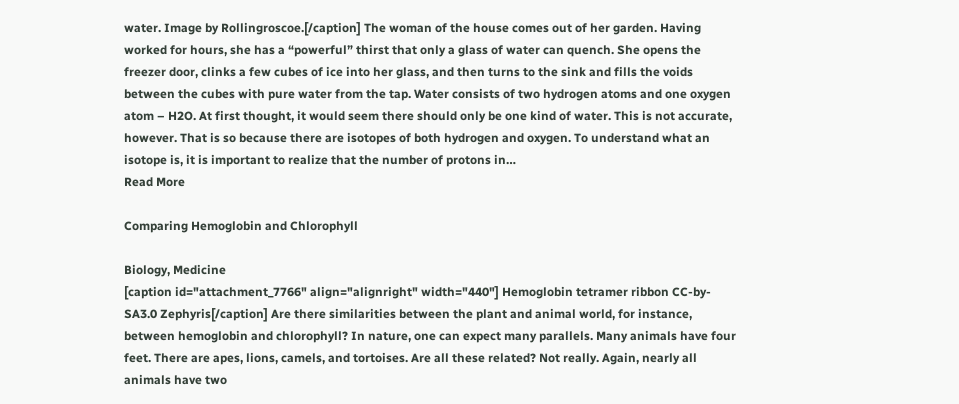water. Image by Rollingroscoe.[/caption] The woman of the house comes out of her garden. Having worked for hours, she has a “powerful” thirst that only a glass of water can quench. She opens the freezer door, clinks a few cubes of ice into her glass, and then turns to the sink and fills the voids between the cubes with pure water from the tap. Water consists of two hydrogen atoms and one oxygen atom – H2O. At first thought, it would seem there should only be one kind of water. This is not accurate, however. That is so because there are isotopes of both hydrogen and oxygen. To understand what an isotope is, it is important to realize that the number of protons in…
Read More

Comparing Hemoglobin and Chlorophyll

Biology, Medicine
[caption id="attachment_7766" align="alignright" width="440"] Hemoglobin tetramer ribbon CC-by-SA3.0 Zephyris[/caption] Are there similarities between the plant and animal world, for instance, between hemoglobin and chlorophyll? In nature, one can expect many parallels. Many animals have four feet. There are apes, lions, camels, and tortoises. Are all these related? Not really. Again, nearly all animals have two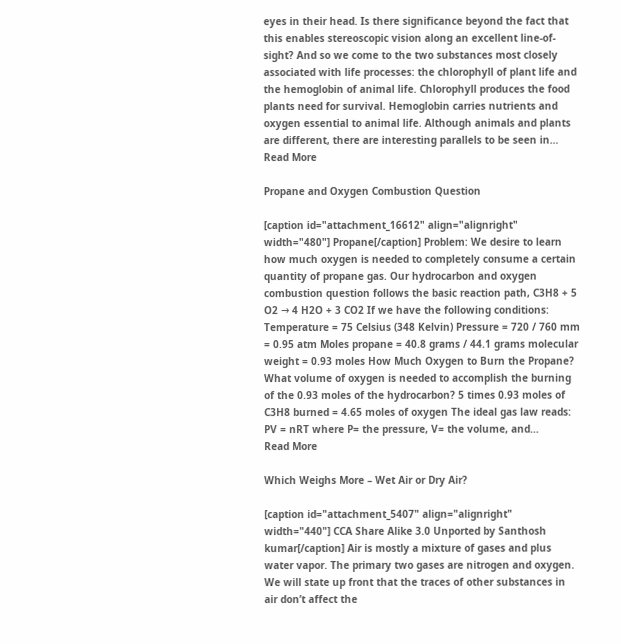eyes in their head. Is there significance beyond the fact that this enables stereoscopic vision along an excellent line-of-sight? And so we come to the two substances most closely associated with life processes: the chlorophyll of plant life and the hemoglobin of animal life. Chlorophyll produces the food plants need for survival. Hemoglobin carries nutrients and oxygen essential to animal life. Although animals and plants are different, there are interesting parallels to be seen in…
Read More

Propane and Oxygen Combustion Question

[caption id="attachment_16612" align="alignright" width="480"] Propane[/caption] Problem: We desire to learn how much oxygen is needed to completely consume a certain quantity of propane gas. Our hydrocarbon and oxygen combustion question follows the basic reaction path, C3H8 + 5 O2 → 4 H2O + 3 CO2 If we have the following conditions: Temperature = 75 Celsius (348 Kelvin) Pressure = 720 / 760 mm = 0.95 atm Moles propane = 40.8 grams / 44.1 grams molecular weight = 0.93 moles How Much Oxygen to Burn the Propane? What volume of oxygen is needed to accomplish the burning of the 0.93 moles of the hydrocarbon? 5 times 0.93 moles of C3H8 burned = 4.65 moles of oxygen The ideal gas law reads: PV = nRT where P= the pressure, V= the volume, and…
Read More

Which Weighs More – Wet Air or Dry Air?

[caption id="attachment_5407" align="alignright" width="440"] CCA Share Alike 3.0 Unported by Santhosh kumar[/caption] Air is mostly a mixture of gases and plus water vapor. The primary two gases are nitrogen and oxygen. We will state up front that the traces of other substances in air don’t affect the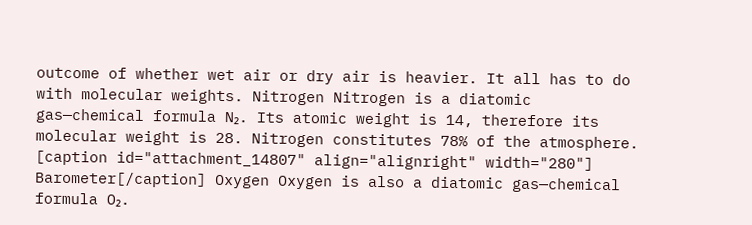outcome of whether wet air or dry air is heavier. It all has to do with molecular weights. Nitrogen Nitrogen is a diatomic gas—chemical formula N₂. Its atomic weight is 14, therefore its molecular weight is 28. Nitrogen constitutes 78% of the atmosphere. [caption id="attachment_14807" align="alignright" width="280"] Barometer[/caption] Oxygen Oxygen is also a diatomic gas—chemical formula O₂.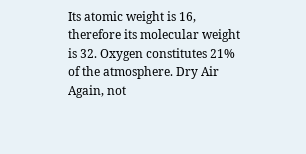Its atomic weight is 16, therefore its molecular weight is 32. Oxygen constitutes 21% of the atmosphere. Dry Air Again, not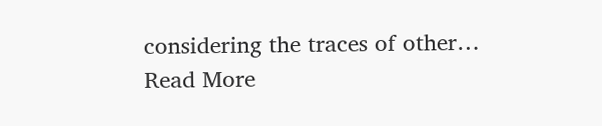considering the traces of other…
Read More